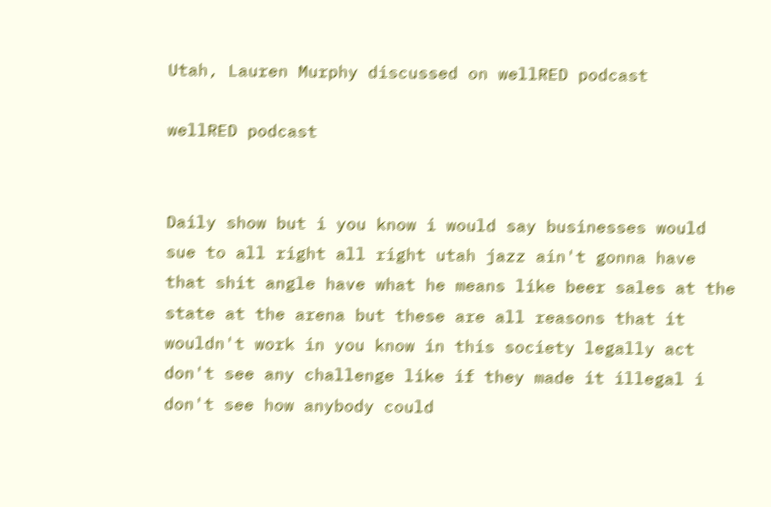Utah, Lauren Murphy discussed on wellRED podcast

wellRED podcast


Daily show but i you know i would say businesses would sue to all right all right utah jazz ain't gonna have that shit angle have what he means like beer sales at the state at the arena but these are all reasons that it wouldn't work in you know in this society legally act don't see any challenge like if they made it illegal i don't see how anybody could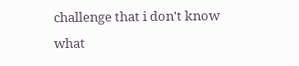challenge that i don't know what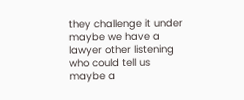they challenge it under maybe we have a lawyer other listening who could tell us maybe a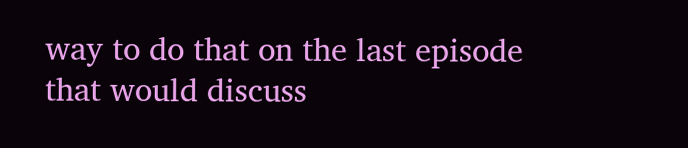way to do that on the last episode that would discuss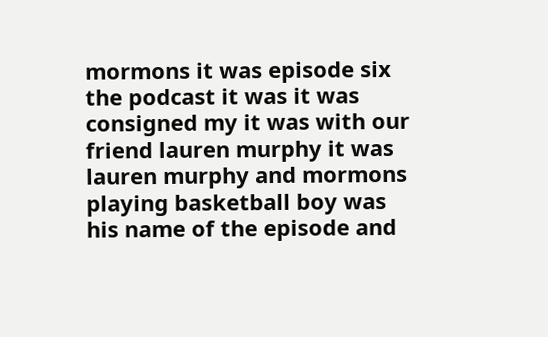mormons it was episode six the podcast it was it was consigned my it was with our friend lauren murphy it was lauren murphy and mormons playing basketball boy was his name of the episode and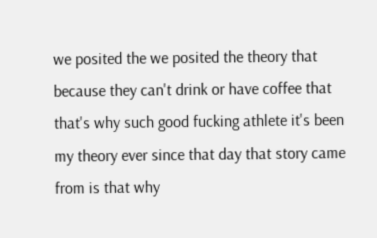we posited the we posited the theory that because they can't drink or have coffee that that's why such good fucking athlete it's been my theory ever since that day that story came from is that why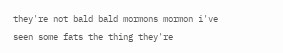they're not bald bald mormons mormon i've seen some fats the thing they're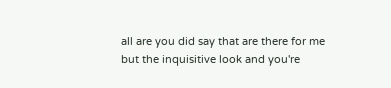all are you did say that are there for me but the inquisitive look and you're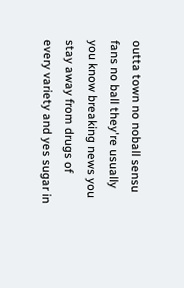outta town no noball sensu fans no ball they're usually you know breaking news you stay away from drugs of every variety and yes sugar in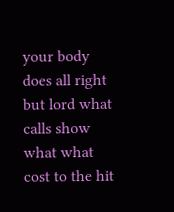your body does all right but lord what calls show what what cost to the hit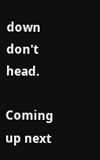down don't head.

Coming up next